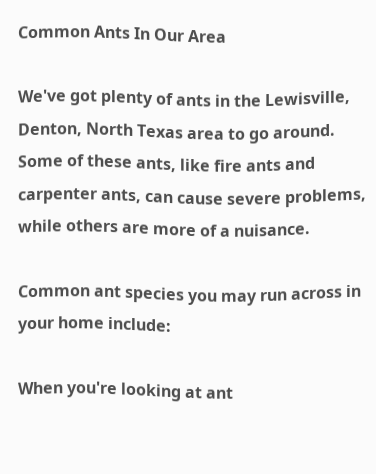Common Ants In Our Area

We've got plenty of ants in the Lewisville, Denton, North Texas area to go around. Some of these ants, like fire ants and carpenter ants, can cause severe problems, while others are more of a nuisance.

Common ant species you may run across in your home include:

When you're looking at ant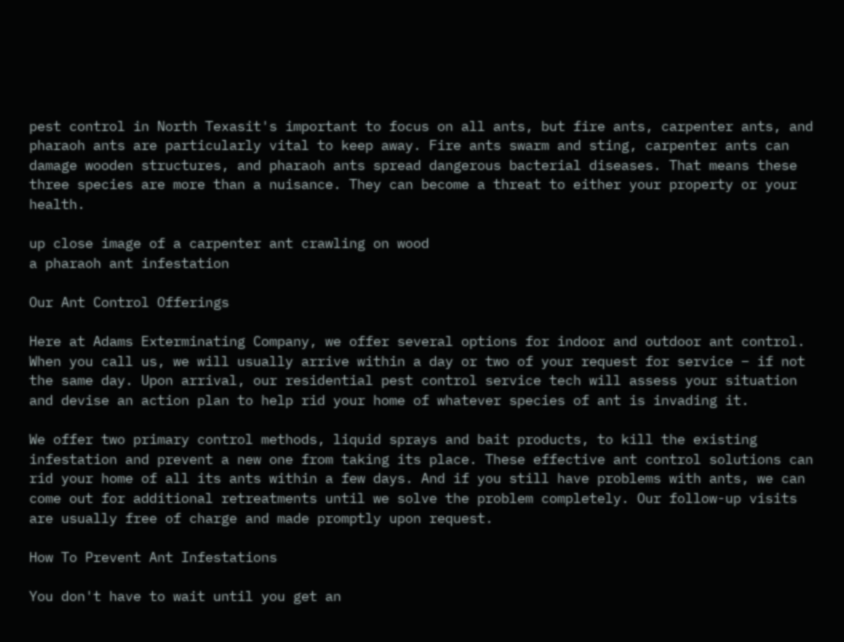pest control in North Texasit's important to focus on all ants, but fire ants, carpenter ants, and pharaoh ants are particularly vital to keep away. Fire ants swarm and sting, carpenter ants can damage wooden structures, and pharaoh ants spread dangerous bacterial diseases. That means these three species are more than a nuisance. They can become a threat to either your property or your health.

up close image of a carpenter ant crawling on wood
a pharaoh ant infestation

Our Ant Control Offerings

Here at Adams Exterminating Company, we offer several options for indoor and outdoor ant control. When you call us, we will usually arrive within a day or two of your request for service – if not the same day. Upon arrival, our residential pest control service tech will assess your situation and devise an action plan to help rid your home of whatever species of ant is invading it.

We offer two primary control methods, liquid sprays and bait products, to kill the existing infestation and prevent a new one from taking its place. These effective ant control solutions can rid your home of all its ants within a few days. And if you still have problems with ants, we can come out for additional retreatments until we solve the problem completely. Our follow-up visits are usually free of charge and made promptly upon request.

How To Prevent Ant Infestations

You don't have to wait until you get an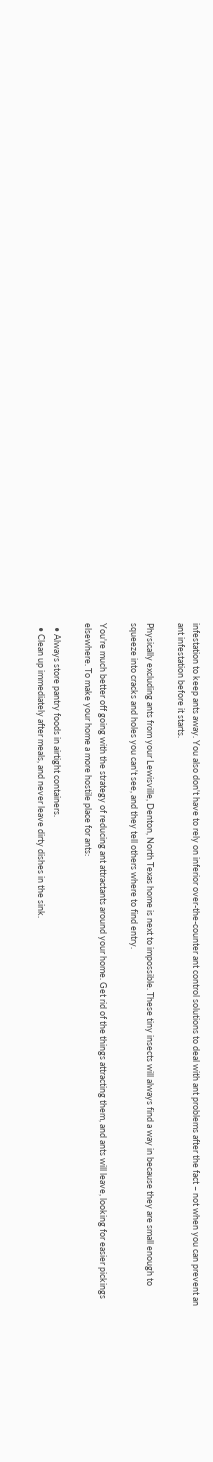infestation to keep ants away. You also don't have to rely on inferior over-the-counter ant control solutions to deal with ant problems after the fact – not when you can prevent an ant infestation before it starts.

Physically excluding ants from your Lewisville, Denton, North Texas home is next to impossible. These tiny insects will always find a way in because they are small enough to squeeze into cracks and holes you can't see, and they tell others where to find entry.

You're much better off going with the strategy of reducing ant attractants around your home. Get rid of the things attracting them, and ants will leave, looking for easier pickings elsewhere. To make your home a more hostile place for ants:

  • Always store pantry foods in airtight containers.
  • Clean up immediately after meals, and never leave dirty dishes in the sink.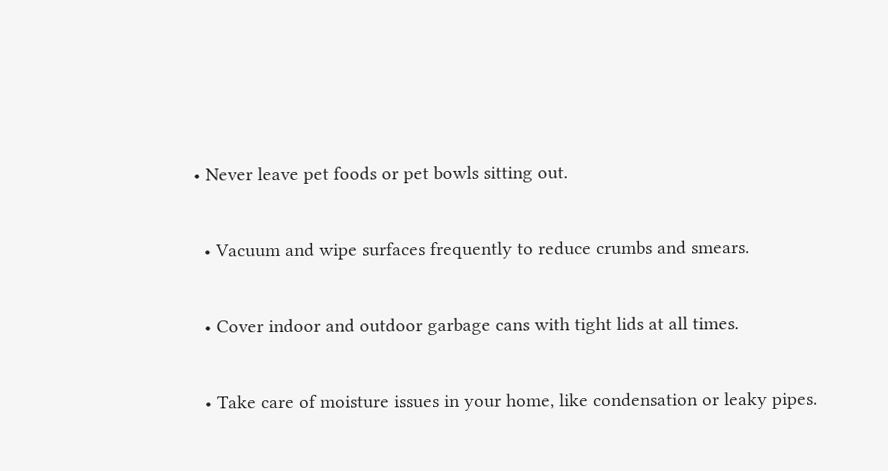• Never leave pet foods or pet bowls sitting out.

  • Vacuum and wipe surfaces frequently to reduce crumbs and smears.

  • Cover indoor and outdoor garbage cans with tight lids at all times.

  • Take care of moisture issues in your home, like condensation or leaky pipes.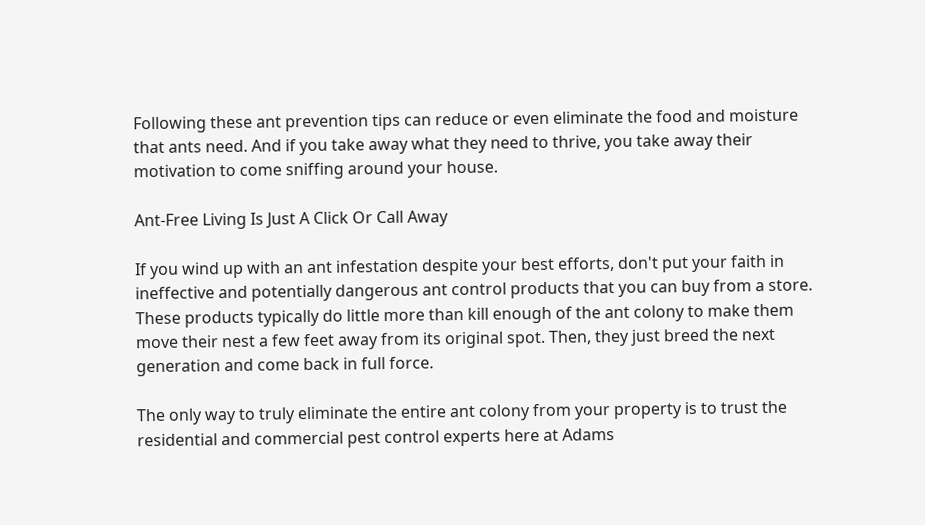Following these ant prevention tips can reduce or even eliminate the food and moisture that ants need. And if you take away what they need to thrive, you take away their motivation to come sniffing around your house.

Ant-Free Living Is Just A Click Or Call Away

If you wind up with an ant infestation despite your best efforts, don't put your faith in ineffective and potentially dangerous ant control products that you can buy from a store. These products typically do little more than kill enough of the ant colony to make them move their nest a few feet away from its original spot. Then, they just breed the next generation and come back in full force.

The only way to truly eliminate the entire ant colony from your property is to trust the residential and commercial pest control experts here at Adams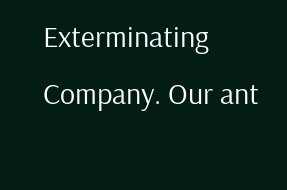Exterminating Company. Our ant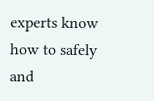experts know how to safely and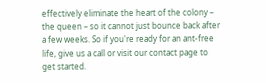effectively eliminate the heart of the colony – the queen – so it cannot just bounce back after a few weeks. So if you're ready for an ant-free life, give us a call or visit our contact page to get started.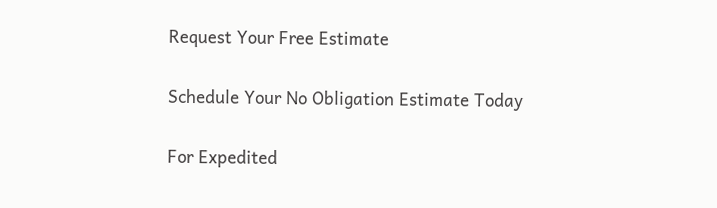Request Your Free Estimate

Schedule Your No Obligation Estimate Today

For Expedited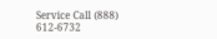Service Call (888) 612-6732